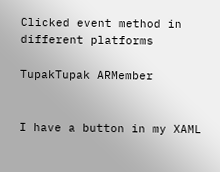Clicked event method in different platforms

TupakTupak ARMember


I have a button in my XAML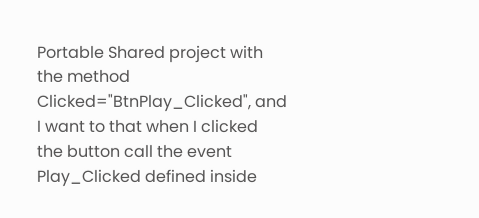Portable Shared project with the method Clicked="BtnPlay_Clicked", and I want to that when I clicked the button call the event Play_Clicked defined inside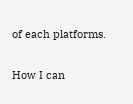of each platforms.

How I can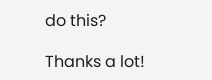do this?

Thanks a lot!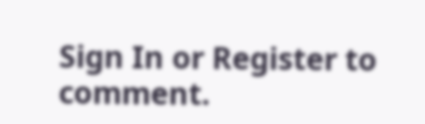Sign In or Register to comment.